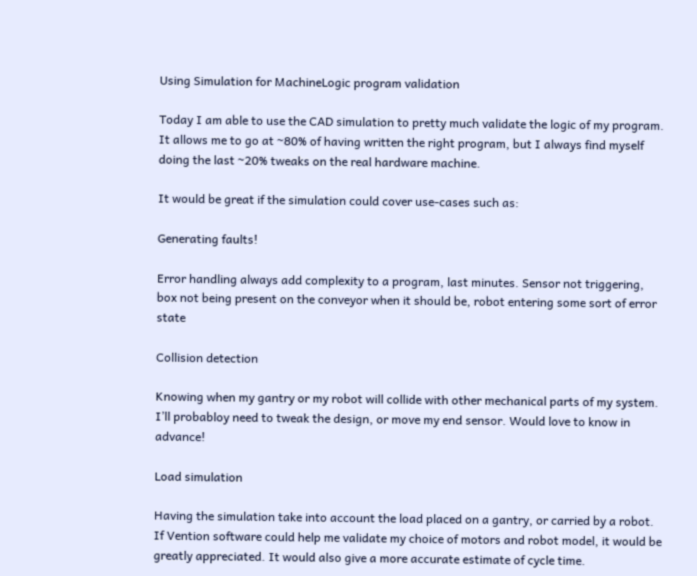Using Simulation for MachineLogic program validation

Today I am able to use the CAD simulation to pretty much validate the logic of my program. It allows me to go at ~80% of having written the right program, but I always find myself doing the last ~20% tweaks on the real hardware machine.

It would be great if the simulation could cover use-cases such as:

Generating faults!

Error handling always add complexity to a program, last minutes. Sensor not triggering, box not being present on the conveyor when it should be, robot entering some sort of error state

Collision detection

Knowing when my gantry or my robot will collide with other mechanical parts of my system. I’ll probabloy need to tweak the design, or move my end sensor. Would love to know in advance!

Load simulation

Having the simulation take into account the load placed on a gantry, or carried by a robot. If Vention software could help me validate my choice of motors and robot model, it would be greatly appreciated. It would also give a more accurate estimate of cycle time.